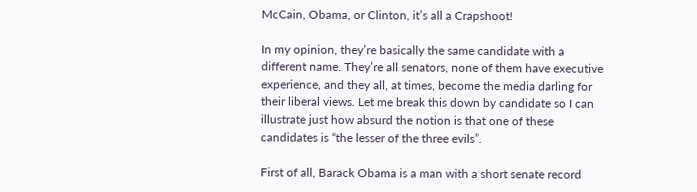McCain, Obama, or Clinton, it’s all a Crapshoot!

In my opinion, they’re basically the same candidate with a different name. They’re all senators, none of them have executive experience, and they all, at times, become the media darling for their liberal views. Let me break this down by candidate so I can illustrate just how absurd the notion is that one of these candidates is “the lesser of the three evils”.

First of all, Barack Obama is a man with a short senate record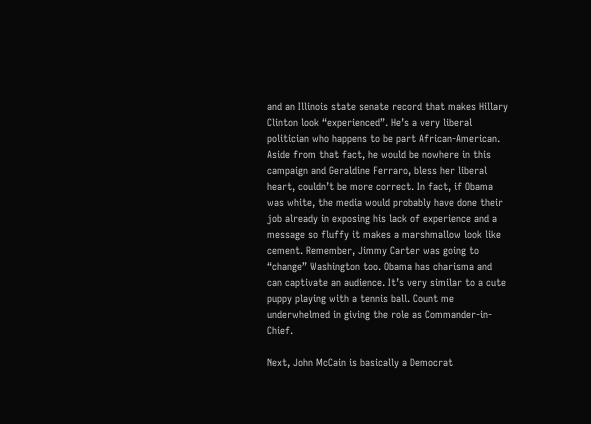and an Illinois state senate record that makes Hillary Clinton look “experienced”. He’s a very liberal politician who happens to be part African-American. Aside from that fact, he would be nowhere in this campaign and Geraldine Ferraro, bless her liberal heart, couldn’t be more correct. In fact, if Obama was white, the media would probably have done their job already in exposing his lack of experience and a message so fluffy it makes a marshmallow look like cement. Remember, Jimmy Carter was going to “change” Washington too. Obama has charisma and can captivate an audience. It’s very similar to a cute puppy playing with a tennis ball. Count me underwhelmed in giving the role as Commander-in-Chief.

Next, John McCain is basically a Democrat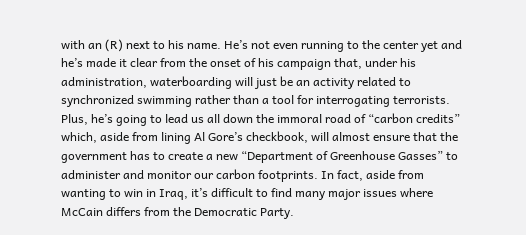with an (R) next to his name. He’s not even running to the center yet and he’s made it clear from the onset of his campaign that, under his administration, waterboarding will just be an activity related to synchronized swimming rather than a tool for interrogating terrorists. Plus, he’s going to lead us all down the immoral road of “carbon credits” which, aside from lining Al Gore’s checkbook, will almost ensure that the government has to create a new “Department of Greenhouse Gasses” to administer and monitor our carbon footprints. In fact, aside from wanting to win in Iraq, it’s difficult to find many major issues where McCain differs from the Democratic Party.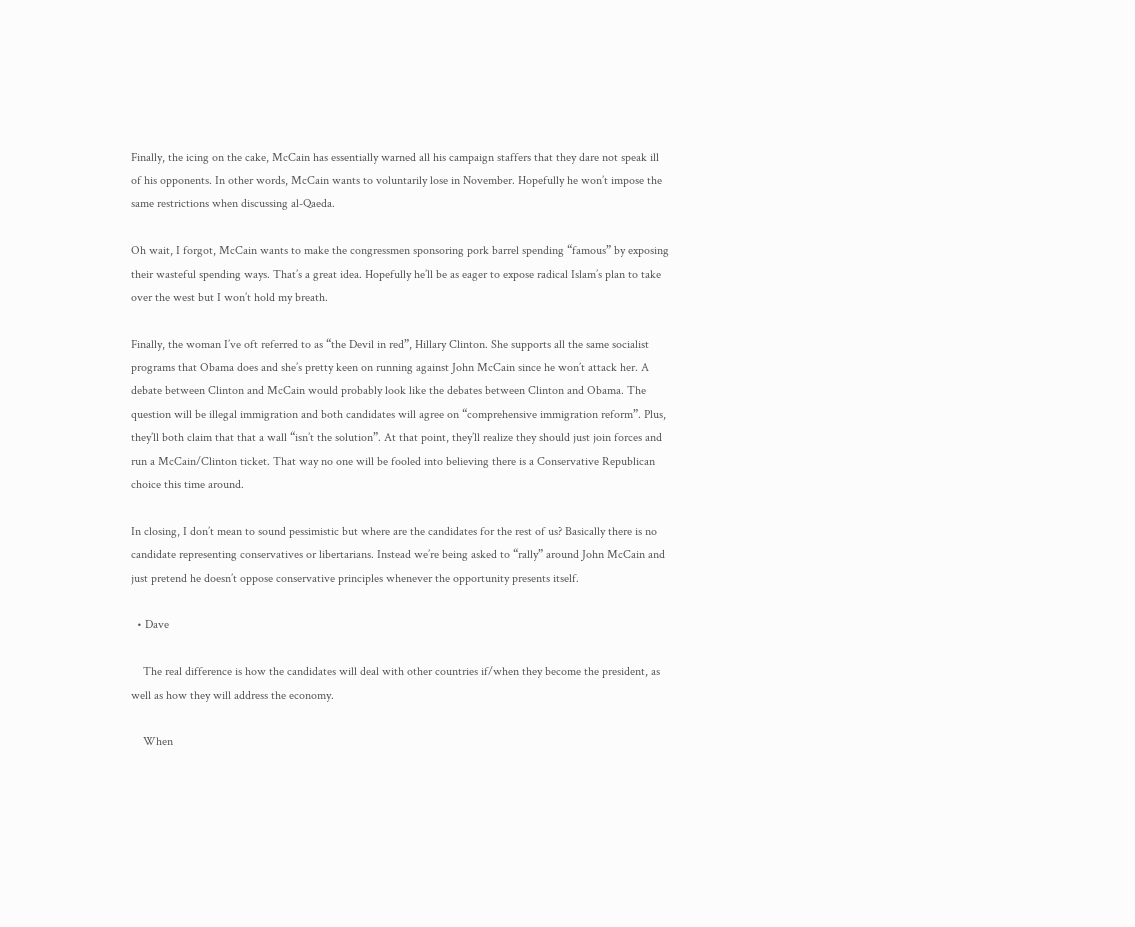Finally, the icing on the cake, McCain has essentially warned all his campaign staffers that they dare not speak ill of his opponents. In other words, McCain wants to voluntarily lose in November. Hopefully he won’t impose the same restrictions when discussing al-Qaeda.

Oh wait, I forgot, McCain wants to make the congressmen sponsoring pork barrel spending “famous” by exposing their wasteful spending ways. That’s a great idea. Hopefully he’ll be as eager to expose radical Islam’s plan to take over the west but I won’t hold my breath.

Finally, the woman I’ve oft referred to as “the Devil in red”, Hillary Clinton. She supports all the same socialist programs that Obama does and she’s pretty keen on running against John McCain since he won’t attack her. A debate between Clinton and McCain would probably look like the debates between Clinton and Obama. The question will be illegal immigration and both candidates will agree on “comprehensive immigration reform”. Plus, they’ll both claim that that a wall “isn’t the solution”. At that point, they’ll realize they should just join forces and run a McCain/Clinton ticket. That way no one will be fooled into believing there is a Conservative Republican choice this time around.

In closing, I don’t mean to sound pessimistic but where are the candidates for the rest of us? Basically there is no candidate representing conservatives or libertarians. Instead we’re being asked to “rally” around John McCain and just pretend he doesn’t oppose conservative principles whenever the opportunity presents itself.

  • Dave

    The real difference is how the candidates will deal with other countries if/when they become the president, as well as how they will address the economy.

    When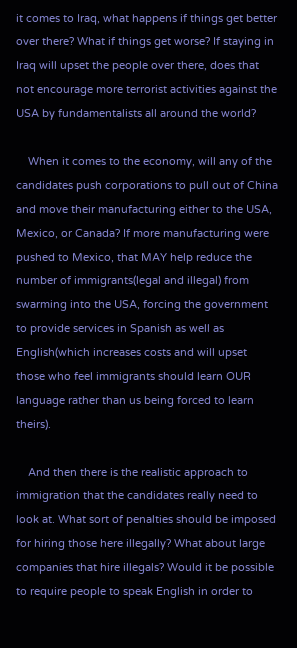it comes to Iraq, what happens if things get better over there? What if things get worse? If staying in Iraq will upset the people over there, does that not encourage more terrorist activities against the USA by fundamentalists all around the world?

    When it comes to the economy, will any of the candidates push corporations to pull out of China and move their manufacturing either to the USA, Mexico, or Canada? If more manufacturing were pushed to Mexico, that MAY help reduce the number of immigrants(legal and illegal) from swarming into the USA, forcing the government to provide services in Spanish as well as English(which increases costs and will upset those who feel immigrants should learn OUR language rather than us being forced to learn theirs).

    And then there is the realistic approach to immigration that the candidates really need to look at. What sort of penalties should be imposed for hiring those here illegally? What about large companies that hire illegals? Would it be possible to require people to speak English in order to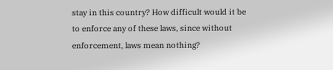stay in this country? How difficult would it be to enforce any of these laws, since without enforcement, laws mean nothing?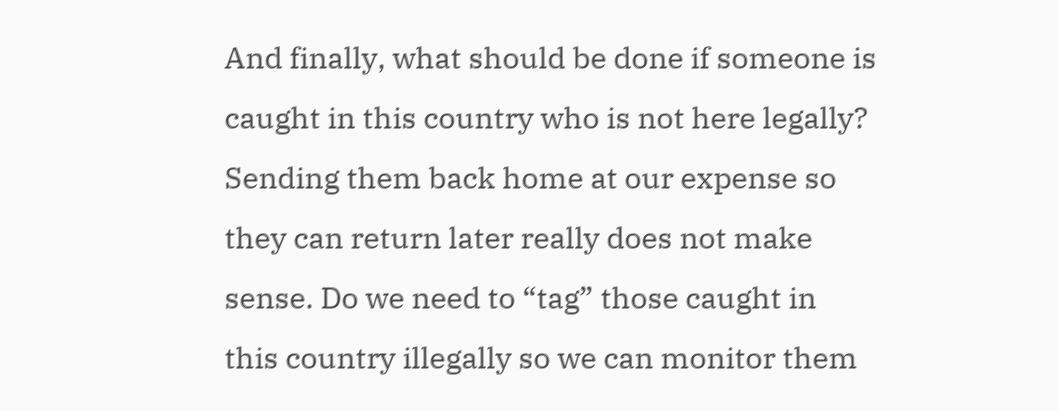And finally, what should be done if someone is caught in this country who is not here legally? Sending them back home at our expense so they can return later really does not make sense. Do we need to “tag” those caught in this country illegally so we can monitor them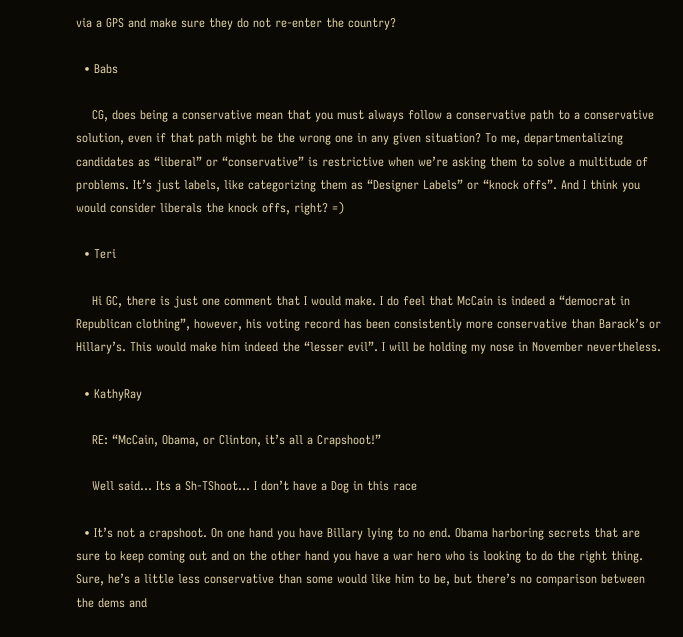via a GPS and make sure they do not re-enter the country?

  • Babs

    CG, does being a conservative mean that you must always follow a conservative path to a conservative solution, even if that path might be the wrong one in any given situation? To me, departmentalizing candidates as “liberal” or “conservative” is restrictive when we’re asking them to solve a multitude of problems. It’s just labels, like categorizing them as “Designer Labels” or “knock offs”. And I think you would consider liberals the knock offs, right? =)

  • Teri

    Hi GC, there is just one comment that I would make. I do feel that McCain is indeed a “democrat in Republican clothing”, however, his voting record has been consistently more conservative than Barack’s or Hillary’s. This would make him indeed the “lesser evil”. I will be holding my nose in November nevertheless.

  • KathyRay

    RE: “McCain, Obama, or Clinton, it’s all a Crapshoot!”

    Well said… Its a Sh-TShoot… I don’t have a Dog in this race

  • It’s not a crapshoot. On one hand you have Billary lying to no end. Obama harboring secrets that are sure to keep coming out and on the other hand you have a war hero who is looking to do the right thing. Sure, he’s a little less conservative than some would like him to be, but there’s no comparison between the dems and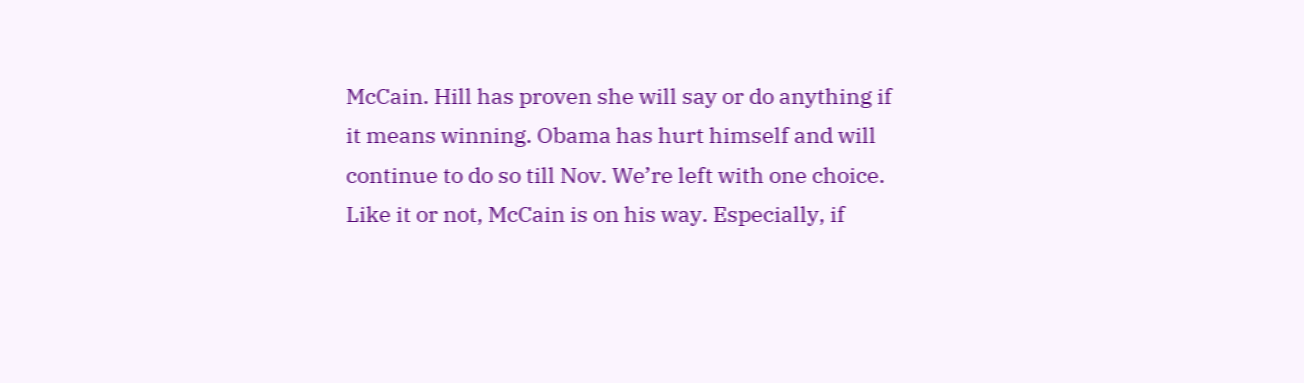McCain. Hill has proven she will say or do anything if it means winning. Obama has hurt himself and will continue to do so till Nov. We’re left with one choice. Like it or not, McCain is on his way. Especially, if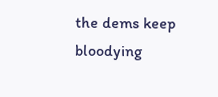the dems keep bloodying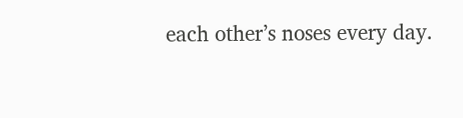each other’s noses every day.